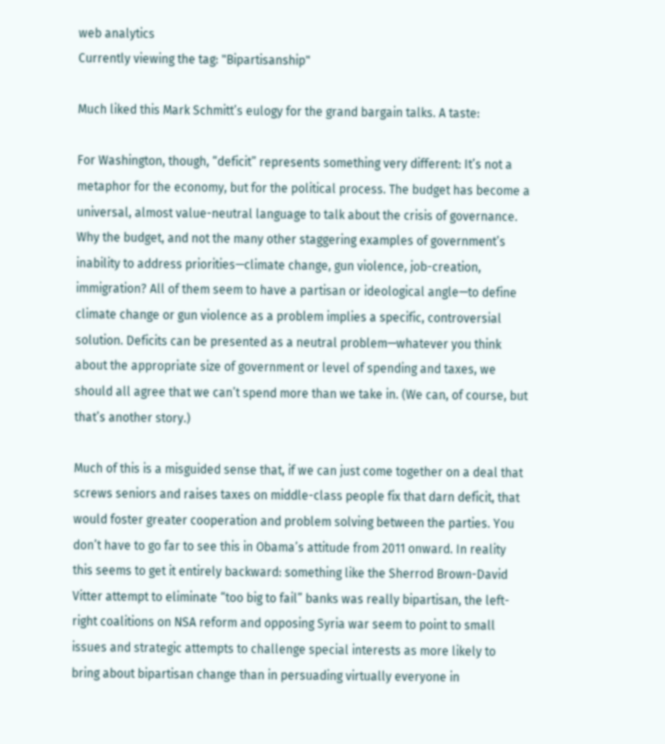web analytics
Currently viewing the tag: "Bipartisanship"

Much liked this Mark Schmitt’s eulogy for the grand bargain talks. A taste:

For Washington, though, “deficit” represents something very different: It’s not a metaphor for the economy, but for the political process. The budget has become a universal, almost value-neutral language to talk about the crisis of governance. Why the budget, and not the many other staggering examples of government’s inability to address priorities—climate change, gun violence, job-creation, immigration? All of them seem to have a partisan or ideological angle—to define climate change or gun violence as a problem implies a specific, controversial solution. Deficits can be presented as a neutral problem—whatever you think about the appropriate size of government or level of spending and taxes, we should all agree that we can’t spend more than we take in. (We can, of course, but that’s another story.)

Much of this is a misguided sense that, if we can just come together on a deal that screws seniors and raises taxes on middle-class people fix that darn deficit, that would foster greater cooperation and problem solving between the parties. You don’t have to go far to see this in Obama’s attitude from 2011 onward. In reality this seems to get it entirely backward: something like the Sherrod Brown-David Vitter attempt to eliminate “too big to fail” banks was really bipartisan, the left-right coalitions on NSA reform and opposing Syria war seem to point to small issues and strategic attempts to challenge special interests as more likely to bring about bipartisan change than in persuading virtually everyone in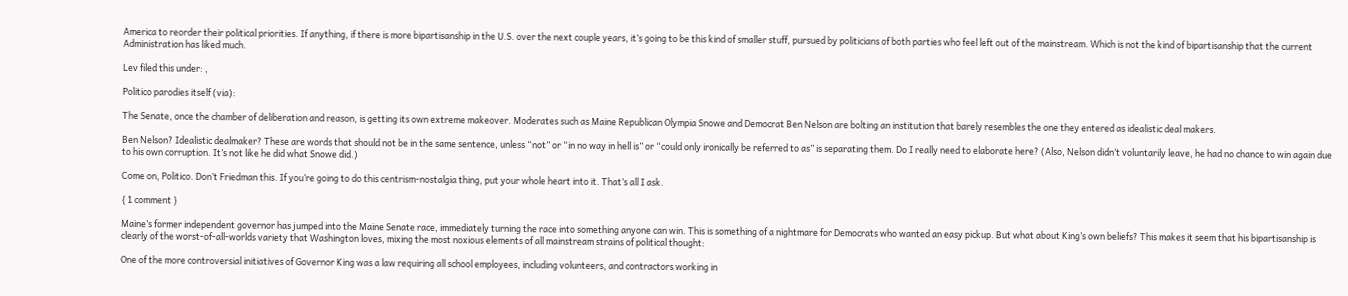America to reorder their political priorities. If anything, if there is more bipartisanship in the U.S. over the next couple years, it’s going to be this kind of smaller stuff, pursued by politicians of both parties who feel left out of the mainstream. Which is not the kind of bipartisanship that the current Administration has liked much.

Lev filed this under: ,

Politico parodies itself (via):

The Senate, once the chamber of deliberation and reason, is getting its own extreme makeover. Moderates such as Maine Republican Olympia Snowe and Democrat Ben Nelson are bolting an institution that barely resembles the one they entered as idealistic deal makers.

Ben Nelson? Idealistic dealmaker? These are words that should not be in the same sentence, unless “not” or “in no way in hell is” or “could only ironically be referred to as” is separating them. Do I really need to elaborate here? (Also, Nelson didn’t voluntarily leave, he had no chance to win again due to his own corruption. It’s not like he did what Snowe did.)

Come on, Politico. Don’t Friedman this. If you’re going to do this centrism-nostalgia thing, put your whole heart into it. That’s all I ask.

{ 1 comment }

Maine’s former independent governor has jumped into the Maine Senate race, immediately turning the race into something anyone can win. This is something of a nightmare for Democrats who wanted an easy pickup. But what about King’s own beliefs? This makes it seem that his bipartisanship is clearly of the worst-of-all-worlds variety that Washington loves, mixing the most noxious elements of all mainstream strains of political thought:

One of the more controversial initiatives of Governor King was a law requiring all school employees, including volunteers, and contractors working in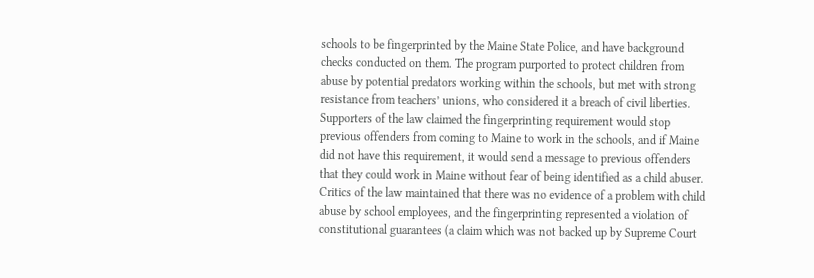schools to be fingerprinted by the Maine State Police, and have background checks conducted on them. The program purported to protect children from abuse by potential predators working within the schools, but met with strong resistance from teachers’ unions, who considered it a breach of civil liberties. Supporters of the law claimed the fingerprinting requirement would stop previous offenders from coming to Maine to work in the schools, and if Maine did not have this requirement, it would send a message to previous offenders that they could work in Maine without fear of being identified as a child abuser. Critics of the law maintained that there was no evidence of a problem with child abuse by school employees, and the fingerprinting represented a violation of constitutional guarantees (a claim which was not backed up by Supreme Court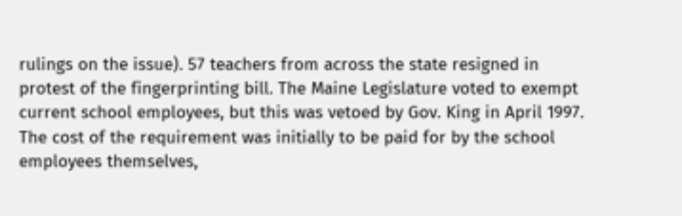rulings on the issue). 57 teachers from across the state resigned in protest of the fingerprinting bill. The Maine Legislature voted to exempt current school employees, but this was vetoed by Gov. King in April 1997. The cost of the requirement was initially to be paid for by the school employees themselves,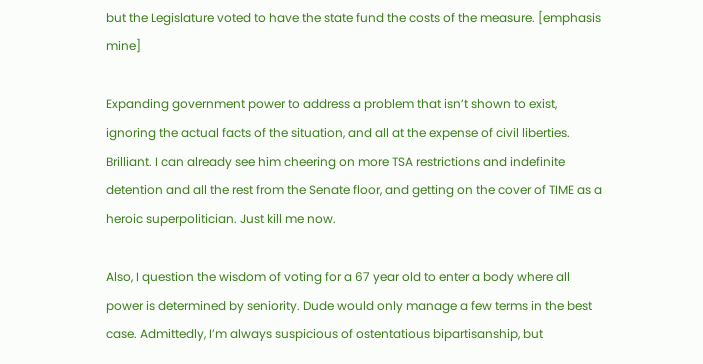but the Legislature voted to have the state fund the costs of the measure. [emphasis mine]

Expanding government power to address a problem that isn’t shown to exist, ignoring the actual facts of the situation, and all at the expense of civil liberties. Brilliant. I can already see him cheering on more TSA restrictions and indefinite detention and all the rest from the Senate floor, and getting on the cover of TIME as a heroic superpolitician. Just kill me now.

Also, I question the wisdom of voting for a 67 year old to enter a body where all power is determined by seniority. Dude would only manage a few terms in the best case. Admittedly, I’m always suspicious of ostentatious bipartisanship, but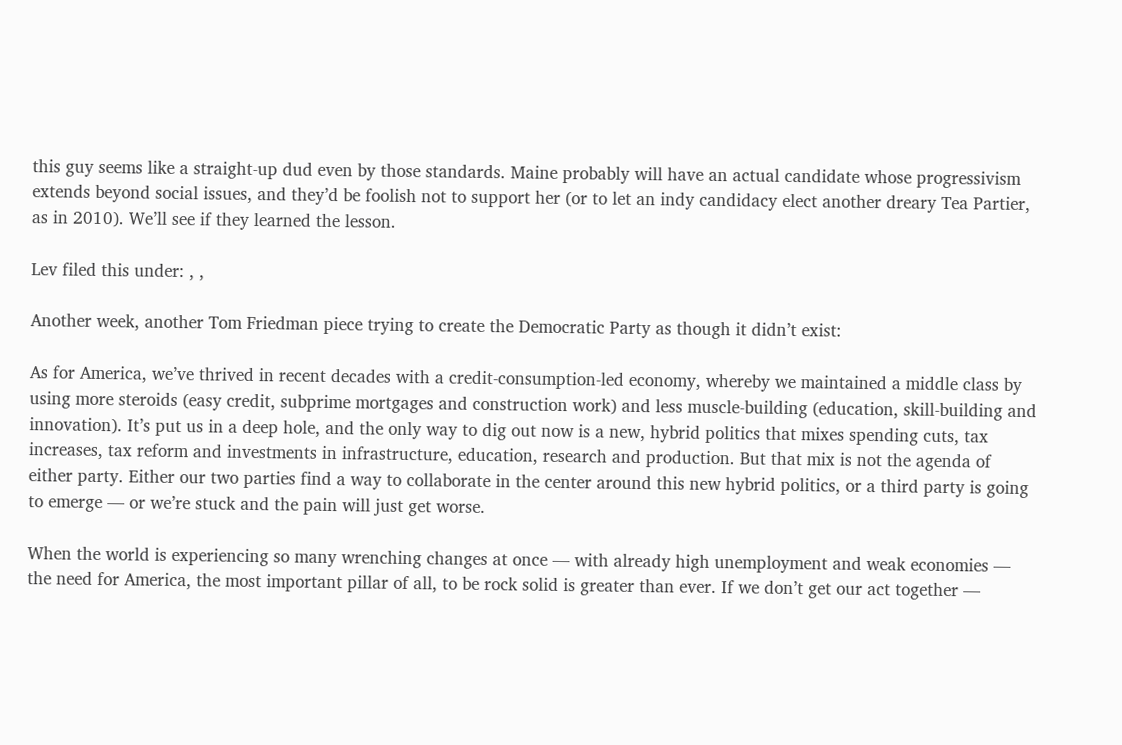this guy seems like a straight-up dud even by those standards. Maine probably will have an actual candidate whose progressivism extends beyond social issues, and they’d be foolish not to support her (or to let an indy candidacy elect another dreary Tea Partier, as in 2010). We’ll see if they learned the lesson.

Lev filed this under: , ,

Another week, another Tom Friedman piece trying to create the Democratic Party as though it didn’t exist:

As for America, we’ve thrived in recent decades with a credit-consumption-led economy, whereby we maintained a middle class by using more steroids (easy credit, subprime mortgages and construction work) and less muscle-building (education, skill-building and innovation). It’s put us in a deep hole, and the only way to dig out now is a new, hybrid politics that mixes spending cuts, tax increases, tax reform and investments in infrastructure, education, research and production. But that mix is not the agenda of either party. Either our two parties find a way to collaborate in the center around this new hybrid politics, or a third party is going to emerge — or we’re stuck and the pain will just get worse.

When the world is experiencing so many wrenching changes at once — with already high unemployment and weak economies — the need for America, the most important pillar of all, to be rock solid is greater than ever. If we don’t get our act together —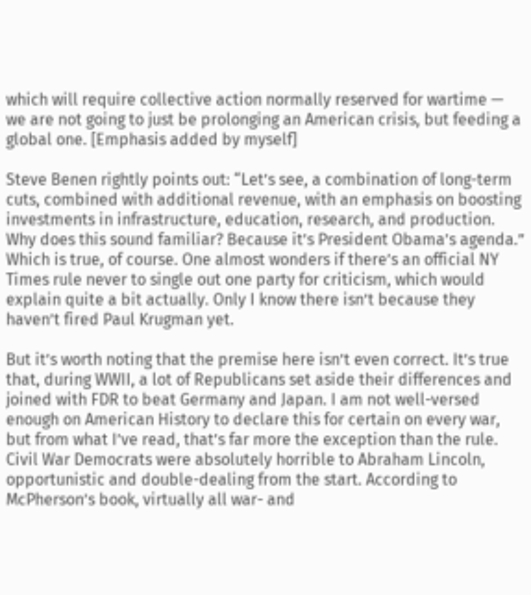which will require collective action normally reserved for wartime — we are not going to just be prolonging an American crisis, but feeding a global one. [Emphasis added by myself]

Steve Benen rightly points out: “Let’s see, a combination of long-term cuts, combined with additional revenue, with an emphasis on boosting investments in infrastructure, education, research, and production. Why does this sound familiar? Because it’s President Obama’s agenda.” Which is true, of course. One almost wonders if there’s an official NY Times rule never to single out one party for criticism, which would explain quite a bit actually. Only I know there isn’t because they haven’t fired Paul Krugman yet.

But it’s worth noting that the premise here isn’t even correct. It’s true that, during WWII, a lot of Republicans set aside their differences and joined with FDR to beat Germany and Japan. I am not well-versed enough on American History to declare this for certain on every war, but from what I’ve read, that’s far more the exception than the rule. Civil War Democrats were absolutely horrible to Abraham Lincoln, opportunistic and double-dealing from the start. According to McPherson’s book, virtually all war- and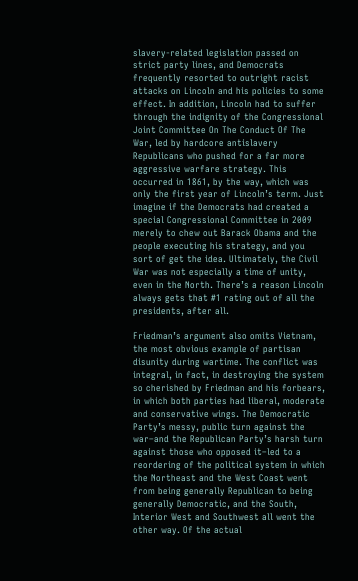slavery-related legislation passed on strict party lines, and Democrats frequently resorted to outright racist attacks on Lincoln and his policies to some effect. In addition, Lincoln had to suffer through the indignity of the Congressional Joint Committee On The Conduct Of The War, led by hardcore antislavery Republicans who pushed for a far more aggressive warfare strategy. This occurred in 1861, by the way, which was only the first year of Lincoln’s term. Just imagine if the Democrats had created a special Congressional Committee in 2009 merely to chew out Barack Obama and the people executing his strategy, and you sort of get the idea. Ultimately, the Civil War was not especially a time of unity, even in the North. There’s a reason Lincoln always gets that #1 rating out of all the presidents, after all.

Friedman’s argument also omits Vietnam, the most obvious example of partisan disunity during wartime. The conflict was integral, in fact, in destroying the system so cherished by Friedman and his forbears, in which both parties had liberal, moderate and conservative wings. The Democratic Party’s messy, public turn against the war–and the Republican Party’s harsh turn against those who opposed it–led to a reordering of the political system in which the Northeast and the West Coast went from being generally Republican to being generally Democratic, and the South, Interior West and Southwest all went the other way. Of the actual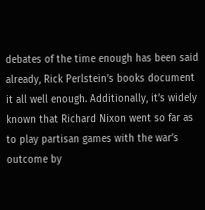debates of the time enough has been said already, Rick Perlstein’s books document it all well enough. Additionally, it’s widely known that Richard Nixon went so far as to play partisan games with the war’s outcome by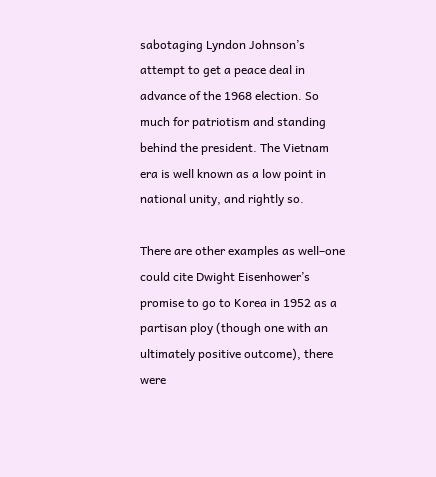sabotaging Lyndon Johnson’s attempt to get a peace deal in advance of the 1968 election. So much for patriotism and standing behind the president. The Vietnam era is well known as a low point in national unity, and rightly so.

There are other examples as well–one could cite Dwight Eisenhower’s promise to go to Korea in 1952 as a partisan ploy (though one with an ultimately positive outcome), there were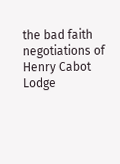the bad faith negotiations of Henry Cabot Lodge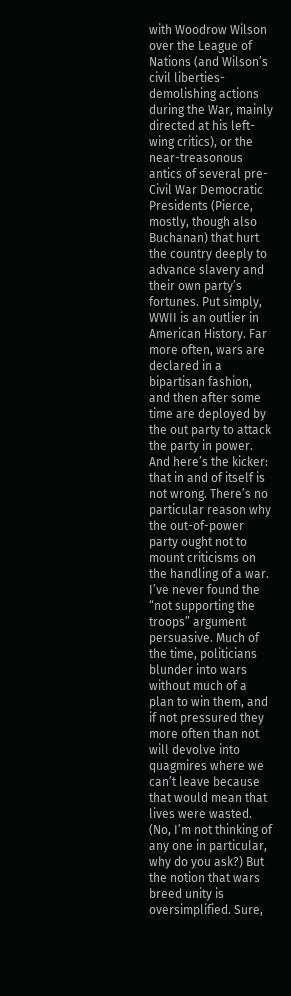with Woodrow Wilson over the League of Nations (and Wilson’s civil liberties-demolishing actions during the War, mainly directed at his left-wing critics), or the near-treasonous antics of several pre-Civil War Democratic Presidents (Pierce, mostly, though also Buchanan) that hurt the country deeply to advance slavery and their own party’s fortunes. Put simply, WWII is an outlier in American History. Far more often, wars are declared in a bipartisan fashion, and then after some time are deployed by the out party to attack the party in power. And here’s the kicker: that in and of itself is not wrong. There’s no particular reason why the out-of-power party ought not to mount criticisms on the handling of a war. I’ve never found the “not supporting the troops” argument persuasive. Much of the time, politicians blunder into wars without much of a plan to win them, and if not pressured they more often than not will devolve into quagmires where we can’t leave because that would mean that lives were wasted. (No, I’m not thinking of any one in particular, why do you ask?) But the notion that wars breed unity is oversimplified. Sure,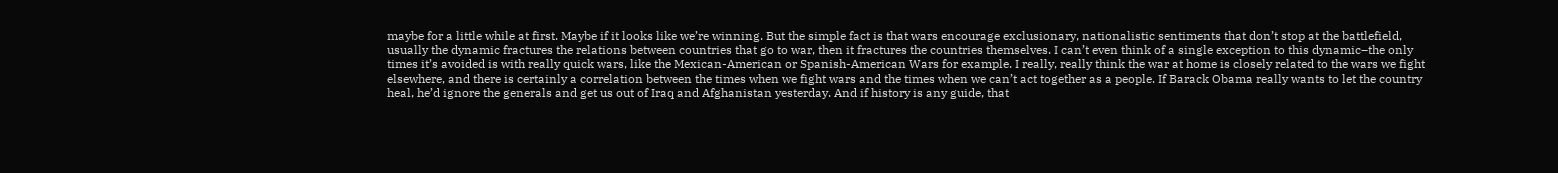maybe for a little while at first. Maybe if it looks like we’re winning. But the simple fact is that wars encourage exclusionary, nationalistic sentiments that don’t stop at the battlefield, usually the dynamic fractures the relations between countries that go to war, then it fractures the countries themselves. I can’t even think of a single exception to this dynamic–the only times it’s avoided is with really quick wars, like the Mexican-American or Spanish-American Wars for example. I really, really think the war at home is closely related to the wars we fight elsewhere, and there is certainly a correlation between the times when we fight wars and the times when we can’t act together as a people. If Barack Obama really wants to let the country heal, he’d ignore the generals and get us out of Iraq and Afghanistan yesterday. And if history is any guide, that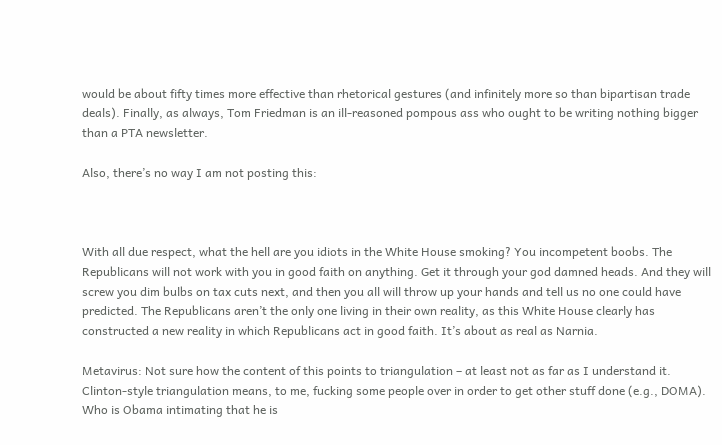would be about fifty times more effective than rhetorical gestures (and infinitely more so than bipartisan trade deals). Finally, as always, Tom Friedman is an ill-reasoned pompous ass who ought to be writing nothing bigger than a PTA newsletter.

Also, there’s no way I am not posting this:



With all due respect, what the hell are you idiots in the White House smoking? You incompetent boobs. The Republicans will not work with you in good faith on anything. Get it through your god damned heads. And they will screw you dim bulbs on tax cuts next, and then you all will throw up your hands and tell us no one could have predicted. The Republicans aren’t the only one living in their own reality, as this White House clearly has constructed a new reality in which Republicans act in good faith. It’s about as real as Narnia.

Metavirus: Not sure how the content of this points to triangulation – at least not as far as I understand it. Clinton-style triangulation means, to me, fucking some people over in order to get other stuff done (e.g., DOMA). Who is Obama intimating that he is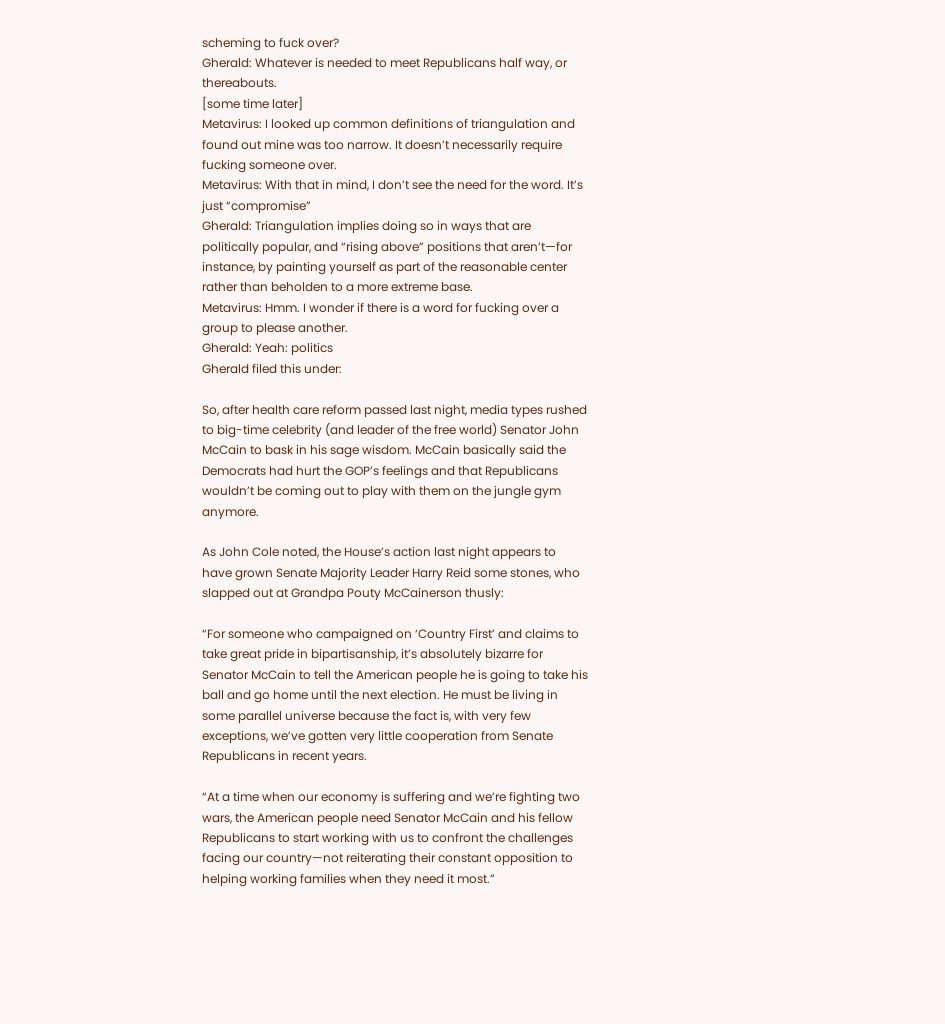scheming to fuck over?
Gherald: Whatever is needed to meet Republicans half way, or thereabouts.
[some time later]
Metavirus: I looked up common definitions of triangulation and found out mine was too narrow. It doesn’t necessarily require fucking someone over.
Metavirus: With that in mind, I don’t see the need for the word. It’s just “compromise”
Gherald: Triangulation implies doing so in ways that are politically popular, and “rising above” positions that aren’t—for instance, by painting yourself as part of the reasonable center rather than beholden to a more extreme base.
Metavirus: Hmm. I wonder if there is a word for fucking over a group to please another.
Gherald: Yeah: politics
Gherald filed this under:

So, after health care reform passed last night, media types rushed to big-time celebrity (and leader of the free world) Senator John McCain to bask in his sage wisdom. McCain basically said the Democrats had hurt the GOP’s feelings and that Republicans wouldn’t be coming out to play with them on the jungle gym anymore.

As John Cole noted, the House’s action last night appears to have grown Senate Majority Leader Harry Reid some stones, who slapped out at Grandpa Pouty McCainerson thusly:

“For someone who campaigned on ‘Country First’ and claims to take great pride in bipartisanship, it’s absolutely bizarre for Senator McCain to tell the American people he is going to take his ball and go home until the next election. He must be living in some parallel universe because the fact is, with very few exceptions, we’ve gotten very little cooperation from Senate Republicans in recent years.

“At a time when our economy is suffering and we’re fighting two wars, the American people need Senator McCain and his fellow Republicans to start working with us to confront the challenges facing our country—not reiterating their constant opposition to helping working families when they need it most.”